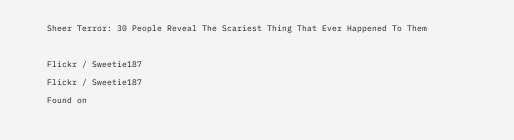Sheer Terror: 30 People Reveal The Scariest Thing That Ever Happened To Them

Flickr / Sweetie187
Flickr / Sweetie187
Found on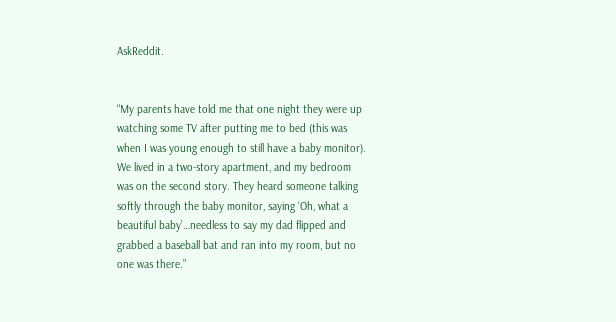AskReddit.


“My parents have told me that one night they were up watching some TV after putting me to bed (this was when I was young enough to still have a baby monitor). We lived in a two-story apartment, and my bedroom was on the second story. They heard someone talking softly through the baby monitor, saying ‘Oh, what a beautiful baby’…needless to say my dad flipped and grabbed a baseball bat and ran into my room, but no one was there.”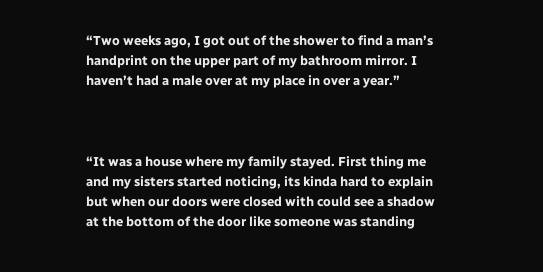“Two weeks ago, I got out of the shower to find a man’s handprint on the upper part of my bathroom mirror. I haven’t had a male over at my place in over a year.”



“It was a house where my family stayed. First thing me and my sisters started noticing, its kinda hard to explain but when our doors were closed with could see a shadow at the bottom of the door like someone was standing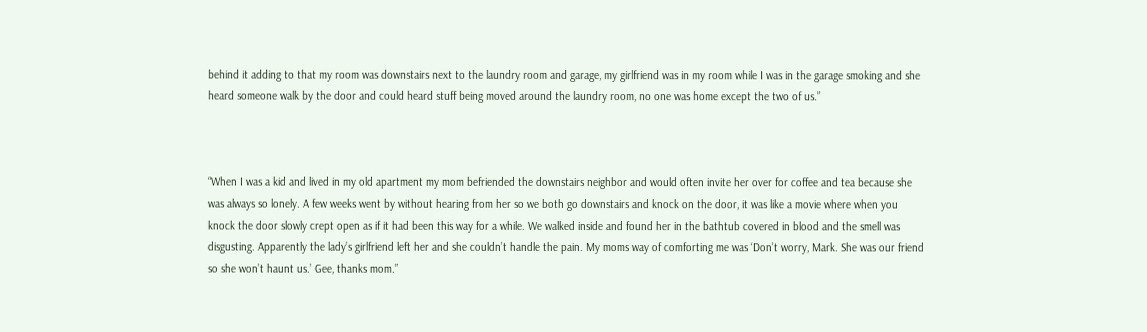behind it adding to that my room was downstairs next to the laundry room and garage, my girlfriend was in my room while I was in the garage smoking and she heard someone walk by the door and could heard stuff being moved around the laundry room, no one was home except the two of us.”



“When I was a kid and lived in my old apartment my mom befriended the downstairs neighbor and would often invite her over for coffee and tea because she was always so lonely. A few weeks went by without hearing from her so we both go downstairs and knock on the door, it was like a movie where when you knock the door slowly crept open as if it had been this way for a while. We walked inside and found her in the bathtub covered in blood and the smell was disgusting. Apparently the lady’s girlfriend left her and she couldn’t handle the pain. My moms way of comforting me was ‘Don’t worry, Mark. She was our friend so she won’t haunt us.’ Gee, thanks mom.”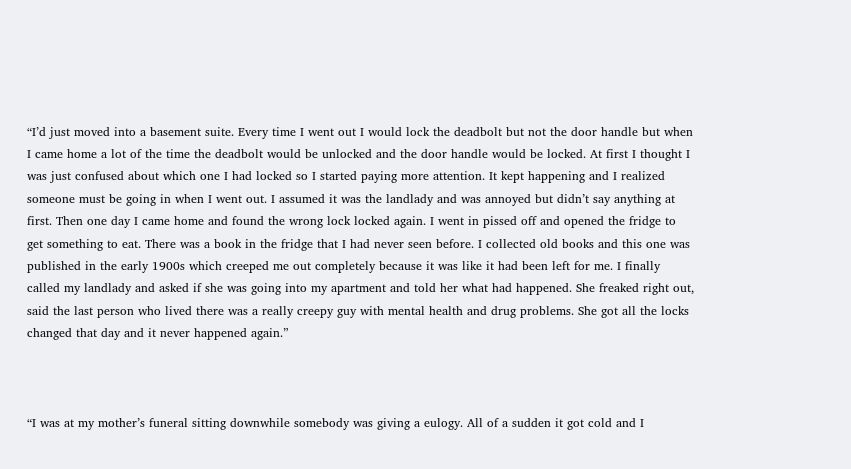“I’d just moved into a basement suite. Every time I went out I would lock the deadbolt but not the door handle but when I came home a lot of the time the deadbolt would be unlocked and the door handle would be locked. At first I thought I was just confused about which one I had locked so I started paying more attention. It kept happening and I realized someone must be going in when I went out. I assumed it was the landlady and was annoyed but didn’t say anything at first. Then one day I came home and found the wrong lock locked again. I went in pissed off and opened the fridge to get something to eat. There was a book in the fridge that I had never seen before. I collected old books and this one was published in the early 1900s which creeped me out completely because it was like it had been left for me. I finally called my landlady and asked if she was going into my apartment and told her what had happened. She freaked right out, said the last person who lived there was a really creepy guy with mental health and drug problems. She got all the locks changed that day and it never happened again.”



“I was at my mother’s funeral sitting downwhile somebody was giving a eulogy. All of a sudden it got cold and I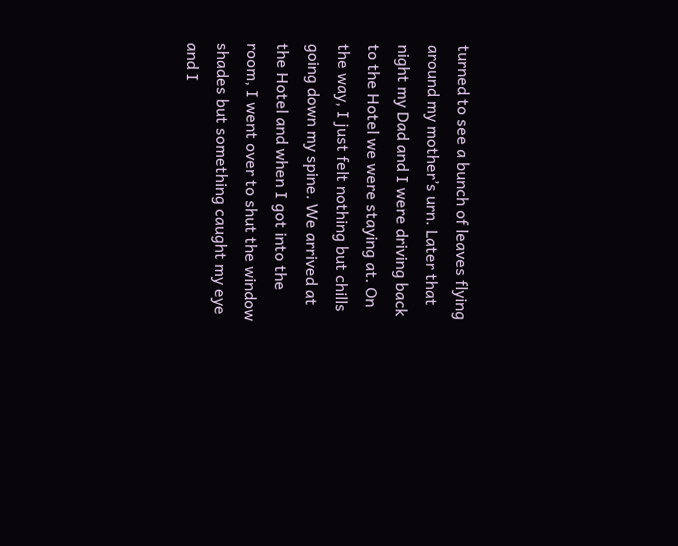turned to see a bunch of leaves flying around my mother’s urn. Later that night my Dad and I were driving back to the Hotel we were staying at. On the way, I just felt nothing but chills going down my spine. We arrived at the Hotel and when I got into the room, I went over to shut the window shades but something caught my eye and I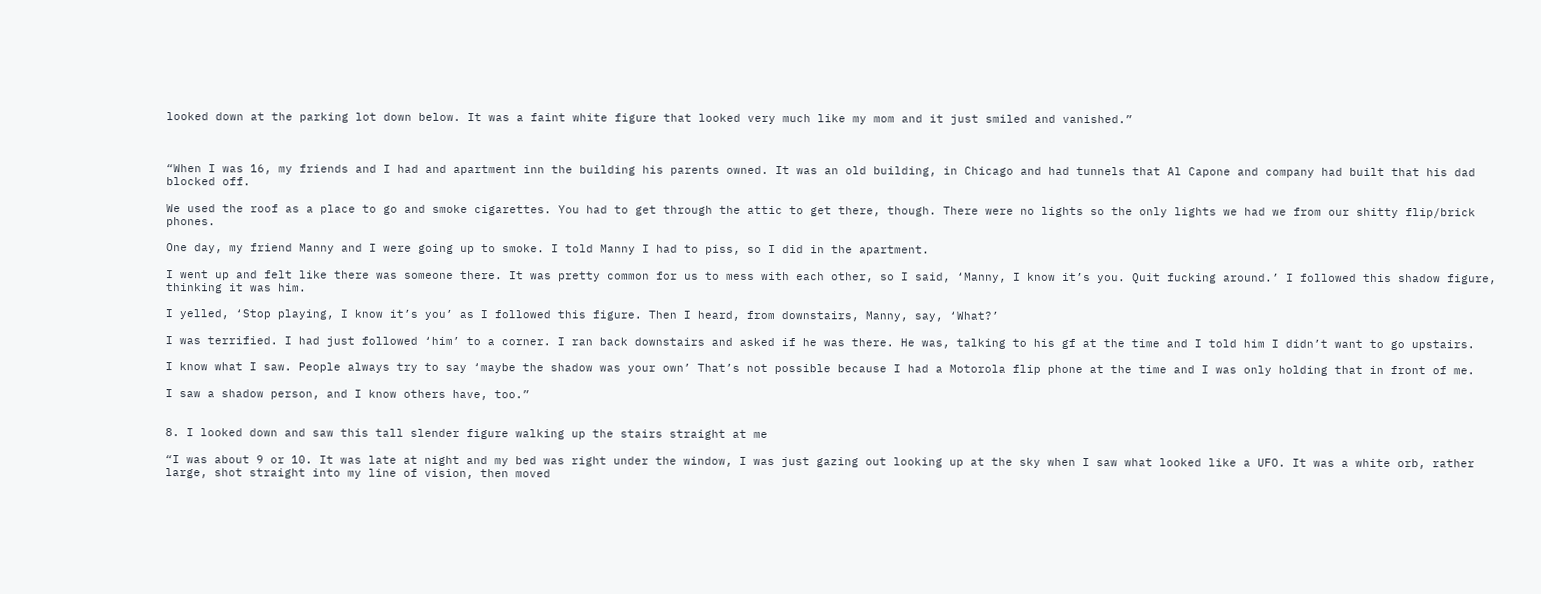looked down at the parking lot down below. It was a faint white figure that looked very much like my mom and it just smiled and vanished.”



“When I was 16, my friends and I had and apartment inn the building his parents owned. It was an old building, in Chicago and had tunnels that Al Capone and company had built that his dad blocked off.

We used the roof as a place to go and smoke cigarettes. You had to get through the attic to get there, though. There were no lights so the only lights we had we from our shitty flip/brick phones.

One day, my friend Manny and I were going up to smoke. I told Manny I had to piss, so I did in the apartment.

I went up and felt like there was someone there. It was pretty common for us to mess with each other, so I said, ‘Manny, I know it’s you. Quit fucking around.’ I followed this shadow figure, thinking it was him.

I yelled, ‘Stop playing, I know it’s you’ as I followed this figure. Then I heard, from downstairs, Manny, say, ‘What?’

I was terrified. I had just followed ‘him’ to a corner. I ran back downstairs and asked if he was there. He was, talking to his gf at the time and I told him I didn’t want to go upstairs.

I know what I saw. People always try to say ‘maybe the shadow was your own’ That’s not possible because I had a Motorola flip phone at the time and I was only holding that in front of me.

I saw a shadow person, and I know others have, too.”


8. I looked down and saw this tall slender figure walking up the stairs straight at me

“I was about 9 or 10. It was late at night and my bed was right under the window, I was just gazing out looking up at the sky when I saw what looked like a UFO. It was a white orb, rather large, shot straight into my line of vision, then moved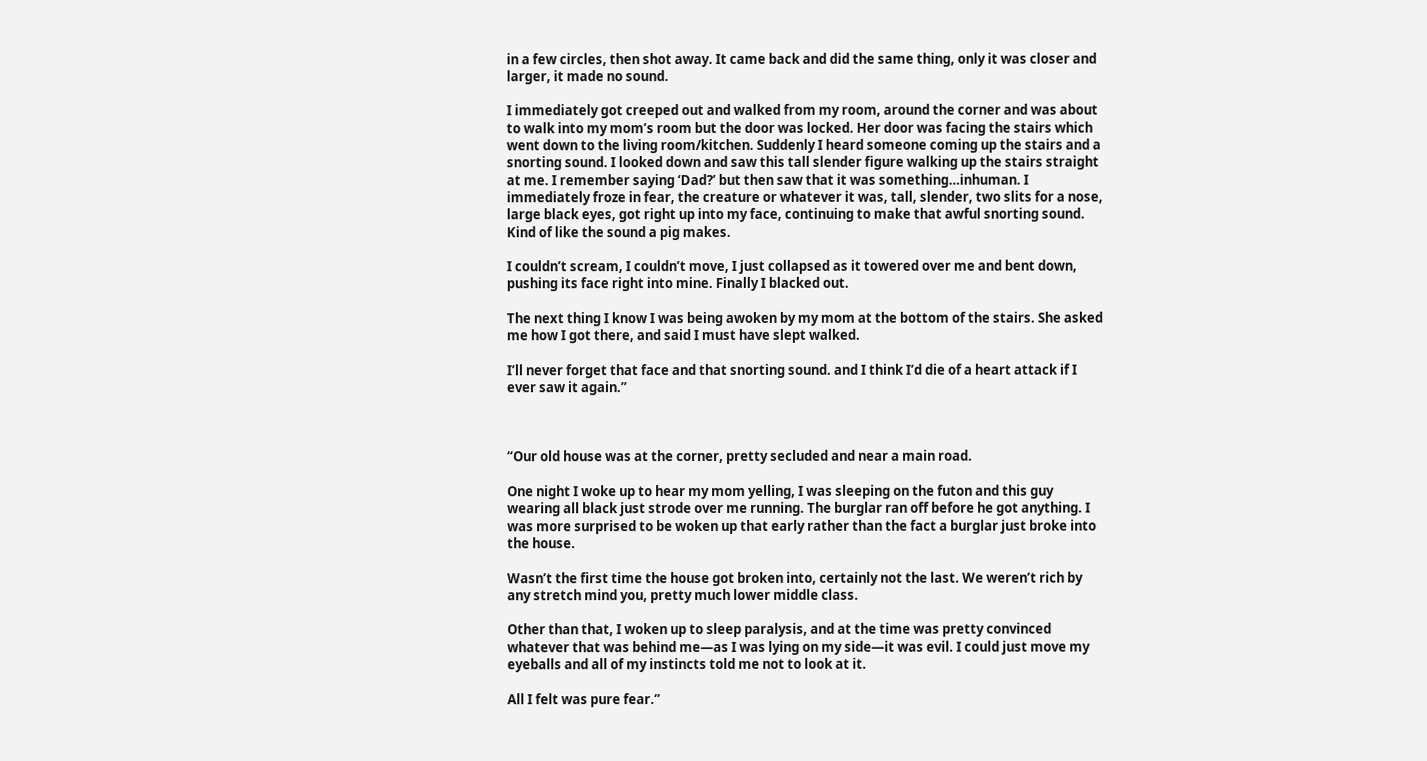in a few circles, then shot away. It came back and did the same thing, only it was closer and larger, it made no sound.

I immediately got creeped out and walked from my room, around the corner and was about to walk into my mom’s room but the door was locked. Her door was facing the stairs which went down to the living room/kitchen. Suddenly I heard someone coming up the stairs and a snorting sound. I looked down and saw this tall slender figure walking up the stairs straight at me. I remember saying ‘Dad?’ but then saw that it was something…inhuman. I immediately froze in fear, the creature or whatever it was, tall, slender, two slits for a nose, large black eyes, got right up into my face, continuing to make that awful snorting sound. Kind of like the sound a pig makes.

I couldn’t scream, I couldn’t move, I just collapsed as it towered over me and bent down, pushing its face right into mine. Finally I blacked out.

The next thing I know I was being awoken by my mom at the bottom of the stairs. She asked me how I got there, and said I must have slept walked.

I’ll never forget that face and that snorting sound. and I think I’d die of a heart attack if I ever saw it again.”



“Our old house was at the corner, pretty secluded and near a main road.

One night I woke up to hear my mom yelling, I was sleeping on the futon and this guy wearing all black just strode over me running. The burglar ran off before he got anything. I was more surprised to be woken up that early rather than the fact a burglar just broke into the house.

Wasn’t the first time the house got broken into, certainly not the last. We weren’t rich by any stretch mind you, pretty much lower middle class.

Other than that, I woken up to sleep paralysis, and at the time was pretty convinced whatever that was behind me—as I was lying on my side—it was evil. I could just move my eyeballs and all of my instincts told me not to look at it.

All I felt was pure fear.”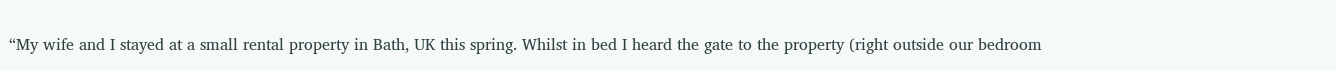“My wife and I stayed at a small rental property in Bath, UK this spring. Whilst in bed I heard the gate to the property (right outside our bedroom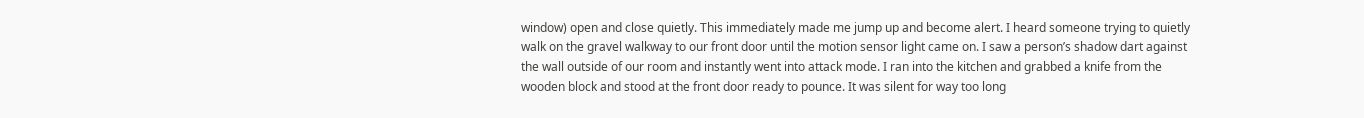window) open and close quietly. This immediately made me jump up and become alert. I heard someone trying to quietly walk on the gravel walkway to our front door until the motion sensor light came on. I saw a person’s shadow dart against the wall outside of our room and instantly went into attack mode. I ran into the kitchen and grabbed a knife from the wooden block and stood at the front door ready to pounce. It was silent for way too long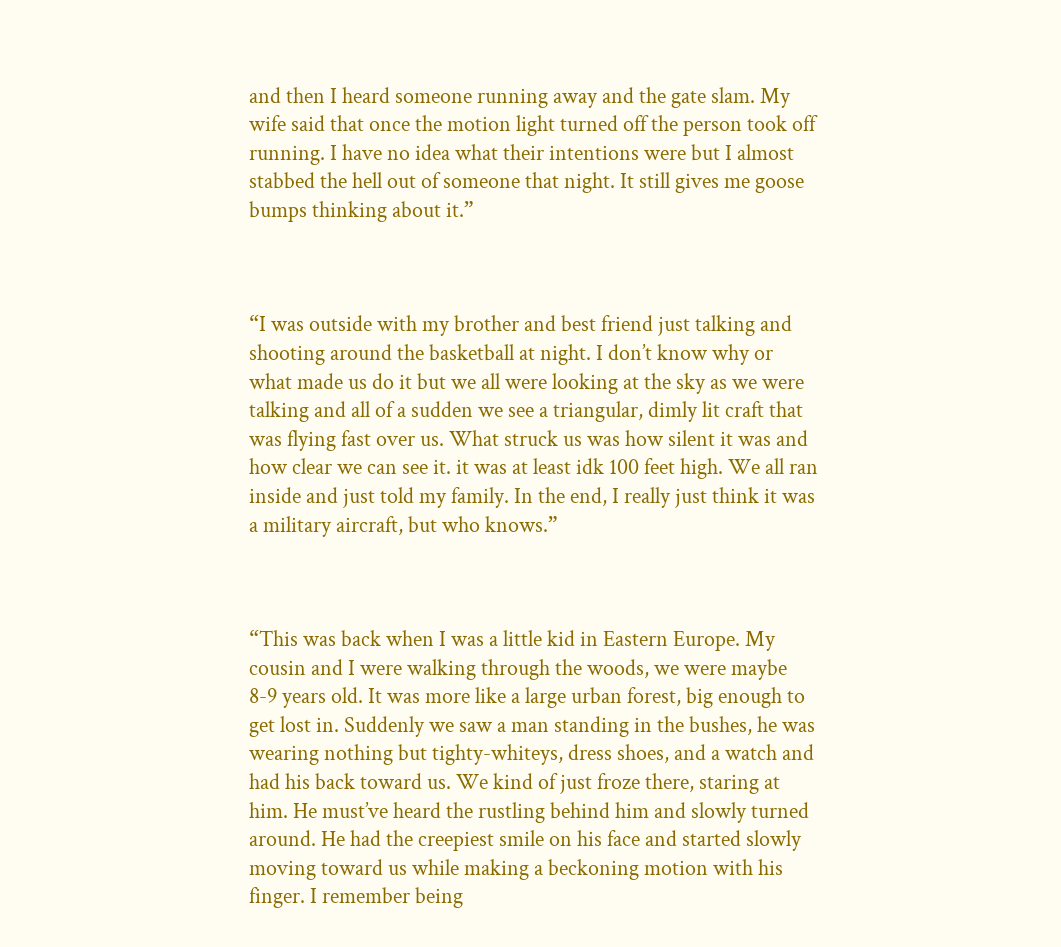and then I heard someone running away and the gate slam. My wife said that once the motion light turned off the person took off running. I have no idea what their intentions were but I almost stabbed the hell out of someone that night. It still gives me goose bumps thinking about it.”



“I was outside with my brother and best friend just talking and shooting around the basketball at night. I don’t know why or what made us do it but we all were looking at the sky as we were talking and all of a sudden we see a triangular, dimly lit craft that was flying fast over us. What struck us was how silent it was and how clear we can see it. it was at least idk 100 feet high. We all ran inside and just told my family. In the end, I really just think it was a military aircraft, but who knows.”



“This was back when I was a little kid in Eastern Europe. My cousin and I were walking through the woods, we were maybe 8-9 years old. It was more like a large urban forest, big enough to get lost in. Suddenly we saw a man standing in the bushes, he was wearing nothing but tighty-whiteys, dress shoes, and a watch and had his back toward us. We kind of just froze there, staring at him. He must’ve heard the rustling behind him and slowly turned around. He had the creepiest smile on his face and started slowly moving toward us while making a beckoning motion with his finger. I remember being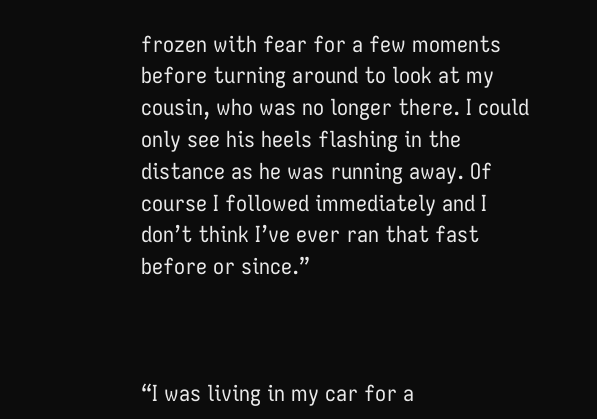frozen with fear for a few moments before turning around to look at my cousin, who was no longer there. I could only see his heels flashing in the distance as he was running away. Of course I followed immediately and I don’t think I’ve ever ran that fast before or since.”



“I was living in my car for a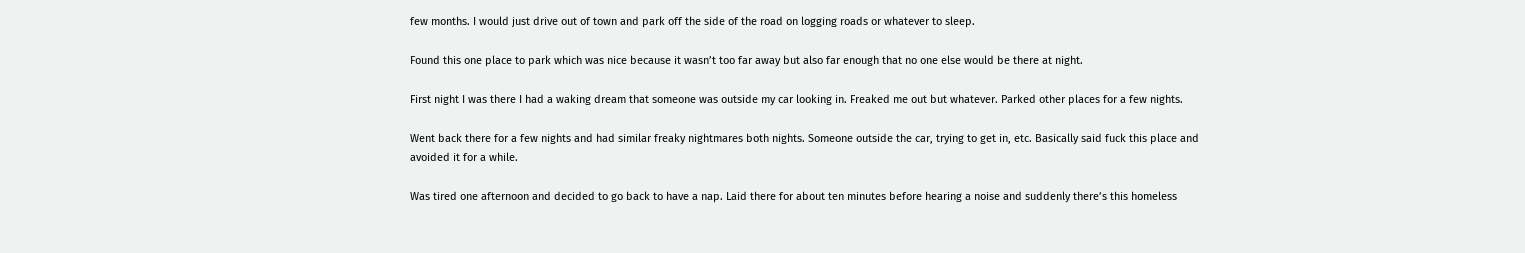few months. I would just drive out of town and park off the side of the road on logging roads or whatever to sleep.

Found this one place to park which was nice because it wasn’t too far away but also far enough that no one else would be there at night.

First night I was there I had a waking dream that someone was outside my car looking in. Freaked me out but whatever. Parked other places for a few nights.

Went back there for a few nights and had similar freaky nightmares both nights. Someone outside the car, trying to get in, etc. Basically said fuck this place and avoided it for a while.

Was tired one afternoon and decided to go back to have a nap. Laid there for about ten minutes before hearing a noise and suddenly there’s this homeless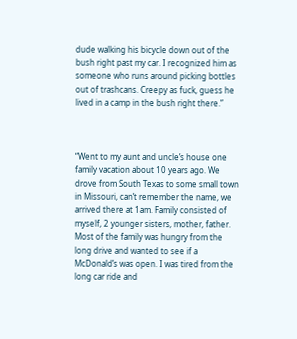dude walking his bicycle down out of the bush right past my car. I recognized him as someone who runs around picking bottles out of trashcans. Creepy as fuck, guess he lived in a camp in the bush right there.”



“Went to my aunt and uncle’s house one family vacation about 10 years ago. We drove from South Texas to some small town in Missouri, can’t remember the name, we arrived there at 1am. Family consisted of myself, 2 younger sisters, mother, father. Most of the family was hungry from the long drive and wanted to see if a McDonald’s was open. I was tired from the long car ride and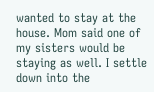wanted to stay at the house. Mom said one of my sisters would be staying as well. I settle down into the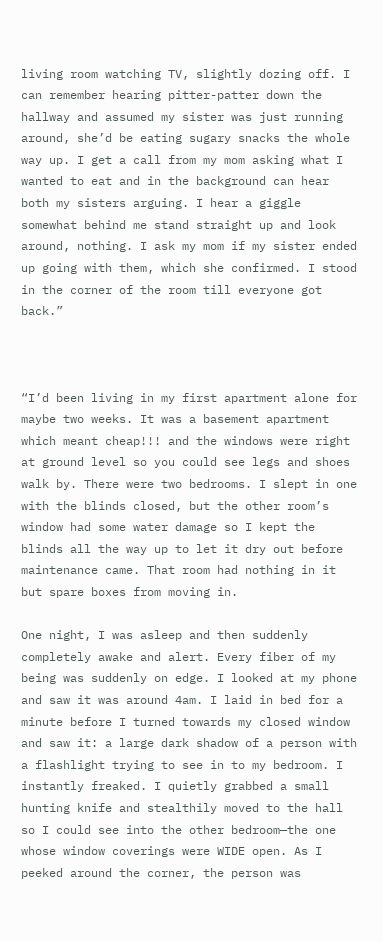living room watching TV, slightly dozing off. I can remember hearing pitter-patter down the hallway and assumed my sister was just running around, she’d be eating sugary snacks the whole way up. I get a call from my mom asking what I wanted to eat and in the background can hear both my sisters arguing. I hear a giggle somewhat behind me stand straight up and look around, nothing. I ask my mom if my sister ended up going with them, which she confirmed. I stood in the corner of the room till everyone got back.”



“I’d been living in my first apartment alone for maybe two weeks. It was a basement apartment which meant cheap!!! and the windows were right at ground level so you could see legs and shoes walk by. There were two bedrooms. I slept in one with the blinds closed, but the other room’s window had some water damage so I kept the blinds all the way up to let it dry out before maintenance came. That room had nothing in it but spare boxes from moving in.

One night, I was asleep and then suddenly completely awake and alert. Every fiber of my being was suddenly on edge. I looked at my phone and saw it was around 4am. I laid in bed for a minute before I turned towards my closed window and saw it: a large dark shadow of a person with a flashlight trying to see in to my bedroom. I instantly freaked. I quietly grabbed a small hunting knife and stealthily moved to the hall so I could see into the other bedroom—the one whose window coverings were WIDE open. As I peeked around the corner, the person was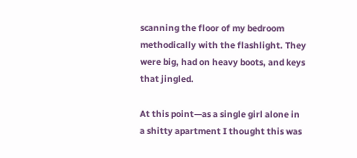scanning the floor of my bedroom methodically with the flashlight. They were big, had on heavy boots, and keys that jingled.

At this point—as a single girl alone in a shitty apartment I thought this was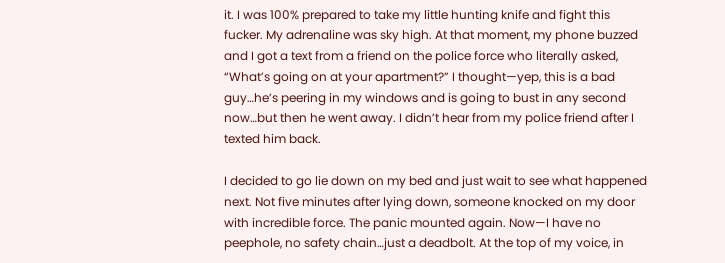it. I was 100% prepared to take my little hunting knife and fight this fucker. My adrenaline was sky high. At that moment, my phone buzzed and I got a text from a friend on the police force who literally asked, “What’s going on at your apartment?” I thought—yep, this is a bad guy…he’s peering in my windows and is going to bust in any second now…but then he went away. I didn’t hear from my police friend after I texted him back.

I decided to go lie down on my bed and just wait to see what happened next. Not five minutes after lying down, someone knocked on my door with incredible force. The panic mounted again. Now—I have no peephole, no safety chain…just a deadbolt. At the top of my voice, in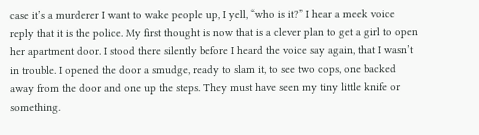case it’s a murderer I want to wake people up, I yell, “who is it?” I hear a meek voice reply that it is the police. My first thought is now that is a clever plan to get a girl to open her apartment door. I stood there silently before I heard the voice say again, that I wasn’t in trouble. I opened the door a smudge, ready to slam it, to see two cops, one backed away from the door and one up the steps. They must have seen my tiny little knife or something.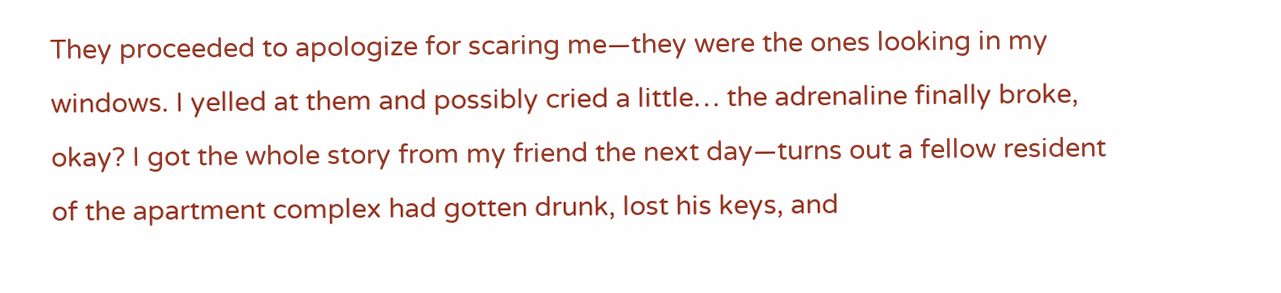They proceeded to apologize for scaring me—they were the ones looking in my windows. I yelled at them and possibly cried a little… the adrenaline finally broke, okay? I got the whole story from my friend the next day—turns out a fellow resident of the apartment complex had gotten drunk, lost his keys, and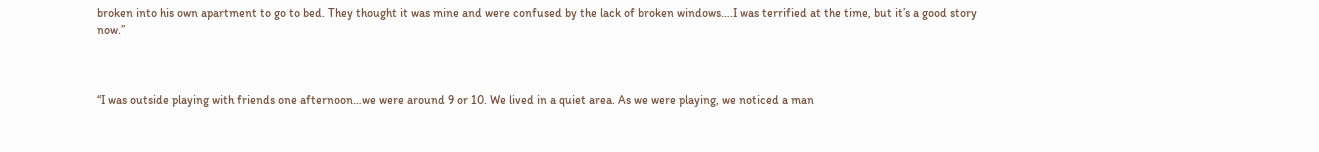broken into his own apartment to go to bed. They thought it was mine and were confused by the lack of broken windows….I was terrified at the time, but it’s a good story now.”



“I was outside playing with friends one afternoon…we were around 9 or 10. We lived in a quiet area. As we were playing, we noticed a man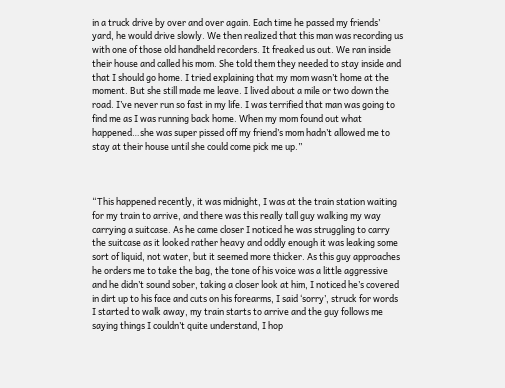in a truck drive by over and over again. Each time he passed my friends’ yard, he would drive slowly. We then realized that this man was recording us with one of those old handheld recorders. It freaked us out. We ran inside their house and called his mom. She told them they needed to stay inside and that I should go home. I tried explaining that my mom wasn’t home at the moment. But she still made me leave. I lived about a mile or two down the road. I’ve never run so fast in my life. I was terrified that man was going to find me as I was running back home. When my mom found out what happened…she was super pissed off my friend’s mom hadn’t allowed me to stay at their house until she could come pick me up.”



“This happened recently, it was midnight, I was at the train station waiting for my train to arrive, and there was this really tall guy walking my way carrying a suitcase. As he came closer I noticed he was struggling to carry the suitcase as it looked rather heavy and oddly enough it was leaking some sort of liquid, not water, but it seemed more thicker. As this guy approaches he orders me to take the bag, the tone of his voice was a little aggressive and he didn’t sound sober, taking a closer look at him, I noticed he’s covered in dirt up to his face and cuts on his forearms, I said ‘sorry’, struck for words I started to walk away, my train starts to arrive and the guy follows me saying things I couldn’t quite understand, I hop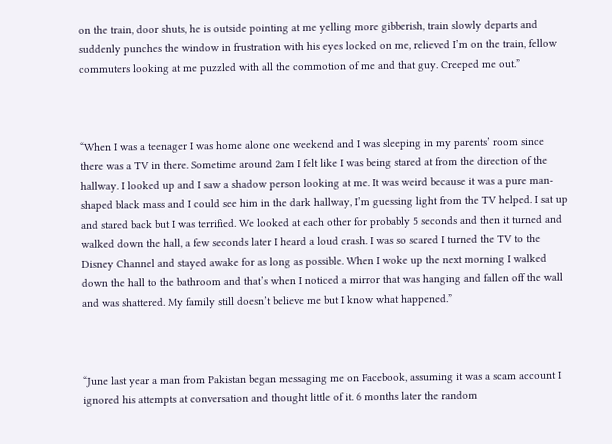on the train, door shuts, he is outside pointing at me yelling more gibberish, train slowly departs and suddenly punches the window in frustration with his eyes locked on me, relieved I’m on the train, fellow commuters looking at me puzzled with all the commotion of me and that guy. Creeped me out.”



“When I was a teenager I was home alone one weekend and I was sleeping in my parents’ room since there was a TV in there. Sometime around 2am I felt like I was being stared at from the direction of the hallway. I looked up and I saw a shadow person looking at me. It was weird because it was a pure man-shaped black mass and I could see him in the dark hallway, I’m guessing light from the TV helped. I sat up and stared back but I was terrified. We looked at each other for probably 5 seconds and then it turned and walked down the hall, a few seconds later I heard a loud crash. I was so scared I turned the TV to the Disney Channel and stayed awake for as long as possible. When I woke up the next morning I walked down the hall to the bathroom and that’s when I noticed a mirror that was hanging and fallen off the wall and was shattered. My family still doesn’t believe me but I know what happened.”



“June last year a man from Pakistan began messaging me on Facebook, assuming it was a scam account I ignored his attempts at conversation and thought little of it. 6 months later the random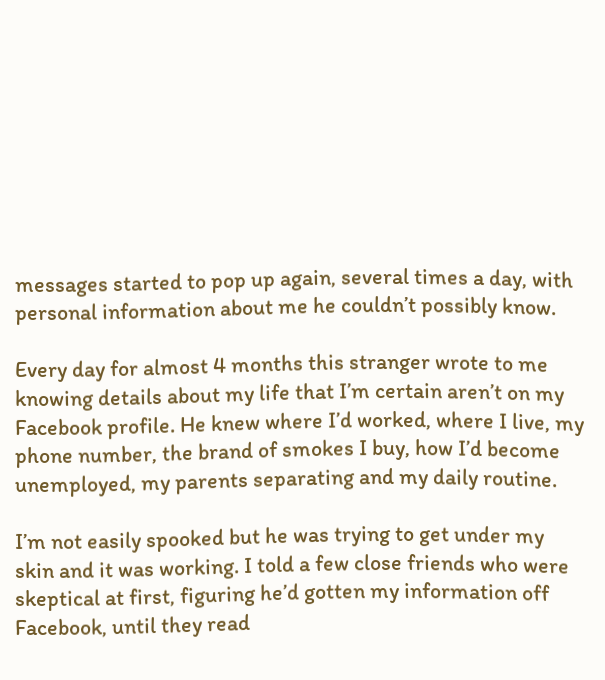messages started to pop up again, several times a day, with personal information about me he couldn’t possibly know.

Every day for almost 4 months this stranger wrote to me knowing details about my life that I’m certain aren’t on my Facebook profile. He knew where I’d worked, where I live, my phone number, the brand of smokes I buy, how I’d become unemployed, my parents separating and my daily routine.

I’m not easily spooked but he was trying to get under my skin and it was working. I told a few close friends who were skeptical at first, figuring he’d gotten my information off Facebook, until they read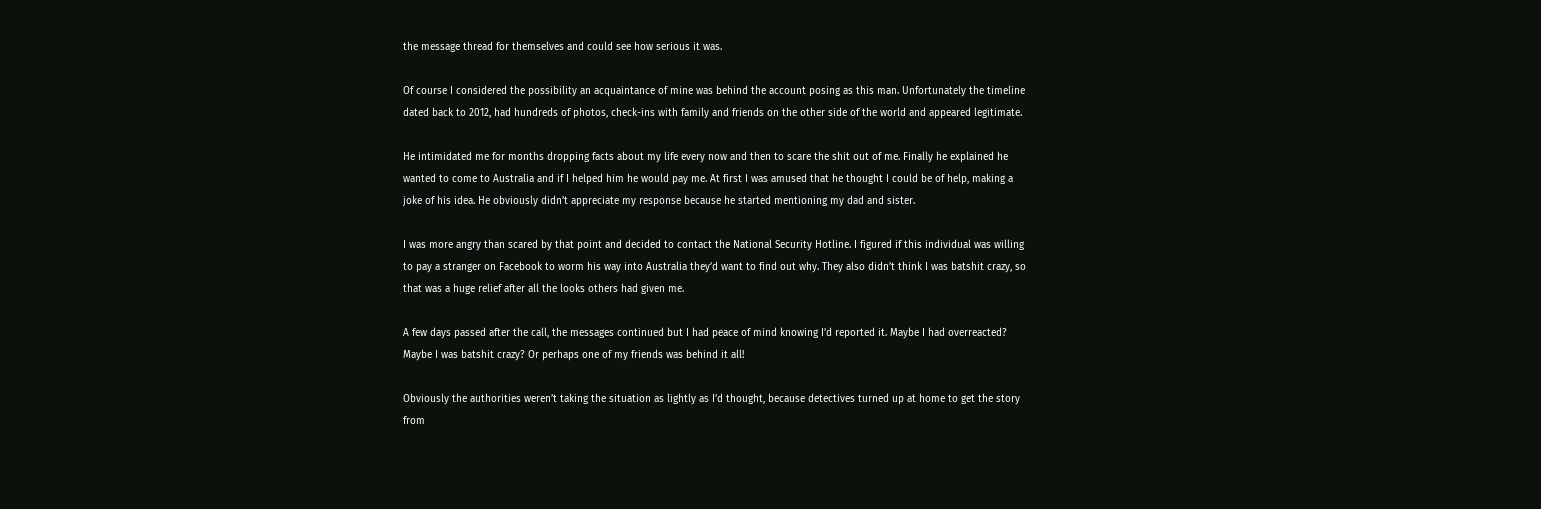the message thread for themselves and could see how serious it was.

Of course I considered the possibility an acquaintance of mine was behind the account posing as this man. Unfortunately the timeline dated back to 2012, had hundreds of photos, check-ins with family and friends on the other side of the world and appeared legitimate.

He intimidated me for months dropping facts about my life every now and then to scare the shit out of me. Finally he explained he wanted to come to Australia and if I helped him he would pay me. At first I was amused that he thought I could be of help, making a joke of his idea. He obviously didn’t appreciate my response because he started mentioning my dad and sister.

I was more angry than scared by that point and decided to contact the National Security Hotline. I figured if this individual was willing to pay a stranger on Facebook to worm his way into Australia they’d want to find out why. They also didn’t think I was batshit crazy, so that was a huge relief after all the looks others had given me.

A few days passed after the call, the messages continued but I had peace of mind knowing I’d reported it. Maybe I had overreacted? Maybe I was batshit crazy? Or perhaps one of my friends was behind it all!

Obviously the authorities weren’t taking the situation as lightly as I’d thought, because detectives turned up at home to get the story from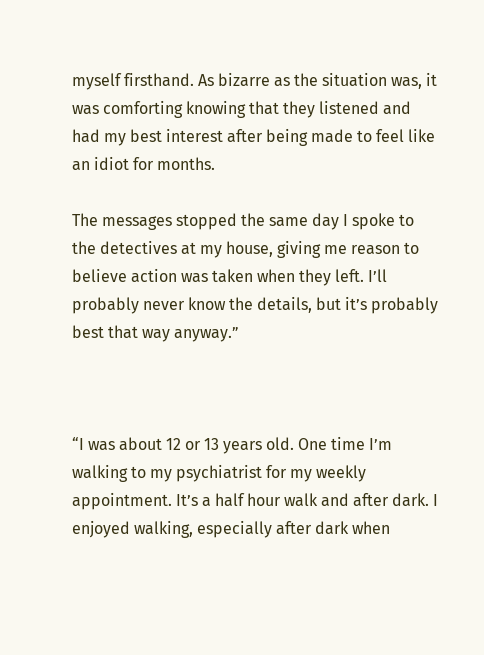myself firsthand. As bizarre as the situation was, it was comforting knowing that they listened and had my best interest after being made to feel like an idiot for months.

The messages stopped the same day I spoke to the detectives at my house, giving me reason to believe action was taken when they left. I’ll probably never know the details, but it’s probably best that way anyway.”



“I was about 12 or 13 years old. One time I’m walking to my psychiatrist for my weekly appointment. It’s a half hour walk and after dark. I enjoyed walking, especially after dark when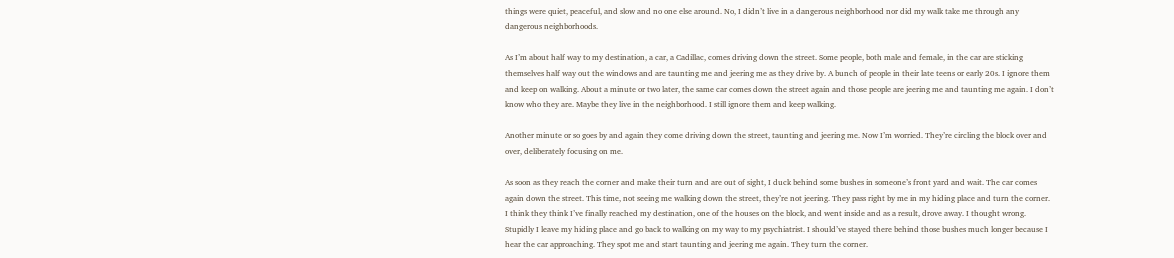things were quiet, peaceful, and slow and no one else around. No, I didn’t live in a dangerous neighborhood nor did my walk take me through any dangerous neighborhoods.

As I’m about half way to my destination, a car, a Cadillac, comes driving down the street. Some people, both male and female, in the car are sticking themselves half way out the windows and are taunting me and jeering me as they drive by. A bunch of people in their late teens or early 20s. I ignore them and keep on walking. About a minute or two later, the same car comes down the street again and those people are jeering me and taunting me again. I don’t know who they are. Maybe they live in the neighborhood. I still ignore them and keep walking.

Another minute or so goes by and again they come driving down the street, taunting and jeering me. Now I’m worried. They’re circling the block over and over, deliberately focusing on me.

As soon as they reach the corner and make their turn and are out of sight, I duck behind some bushes in someone’s front yard and wait. The car comes again down the street. This time, not seeing me walking down the street, they’re not jeering. They pass right by me in my hiding place and turn the corner. I think they think I’ve finally reached my destination, one of the houses on the block, and went inside and as a result, drove away. I thought wrong. Stupidly I leave my hiding place and go back to walking on my way to my psychiatrist. I should’ve stayed there behind those bushes much longer because I hear the car approaching. They spot me and start taunting and jeering me again. They turn the corner.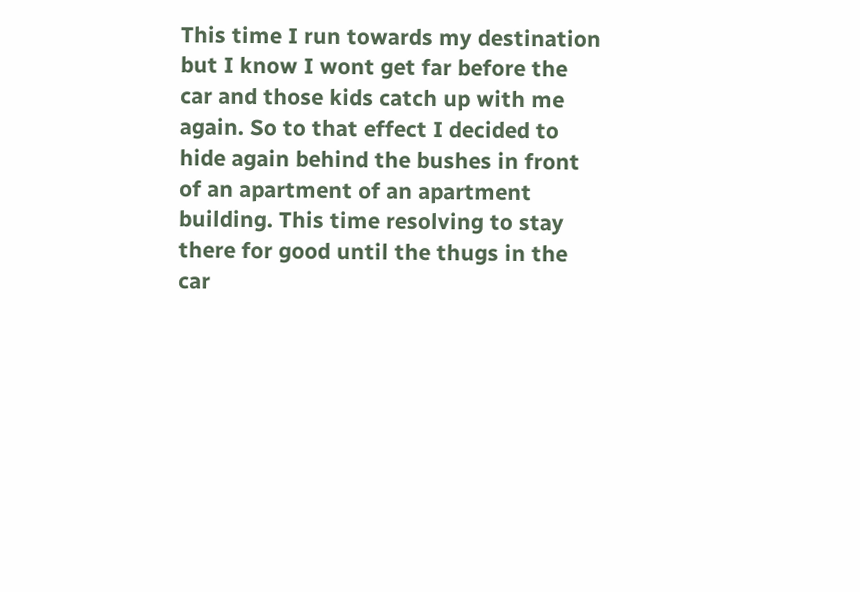This time I run towards my destination but I know I wont get far before the car and those kids catch up with me again. So to that effect I decided to hide again behind the bushes in front of an apartment of an apartment building. This time resolving to stay there for good until the thugs in the car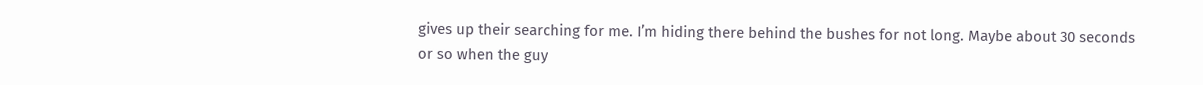gives up their searching for me. I’m hiding there behind the bushes for not long. Maybe about 30 seconds or so when the guy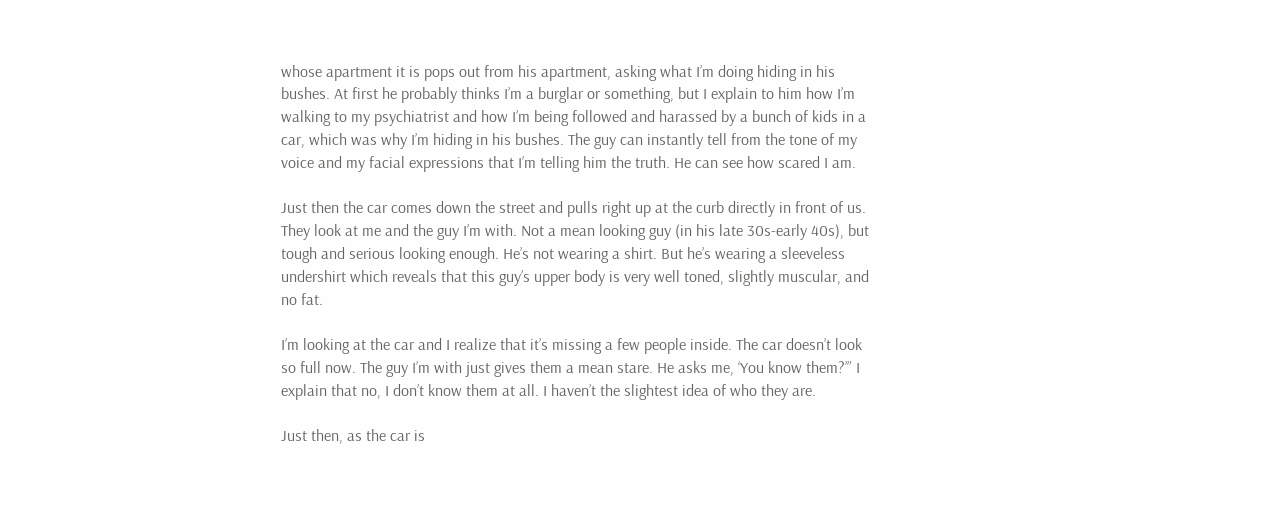whose apartment it is pops out from his apartment, asking what I’m doing hiding in his bushes. At first he probably thinks I’m a burglar or something, but I explain to him how I’m walking to my psychiatrist and how I’m being followed and harassed by a bunch of kids in a car, which was why I’m hiding in his bushes. The guy can instantly tell from the tone of my voice and my facial expressions that I’m telling him the truth. He can see how scared I am.

Just then the car comes down the street and pulls right up at the curb directly in front of us. They look at me and the guy I’m with. Not a mean looking guy (in his late 30s-early 40s), but tough and serious looking enough. He’s not wearing a shirt. But he’s wearing a sleeveless undershirt which reveals that this guy’s upper body is very well toned, slightly muscular, and no fat.

I’m looking at the car and I realize that it’s missing a few people inside. The car doesn’t look so full now. The guy I’m with just gives them a mean stare. He asks me, ‘You know them?’” I explain that no, I don’t know them at all. I haven’t the slightest idea of who they are.

Just then, as the car is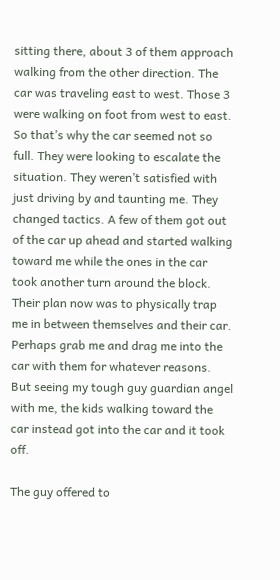sitting there, about 3 of them approach walking from the other direction. The car was traveling east to west. Those 3 were walking on foot from west to east. So that’s why the car seemed not so full. They were looking to escalate the situation. They weren’t satisfied with just driving by and taunting me. They changed tactics. A few of them got out of the car up ahead and started walking toward me while the ones in the car took another turn around the block. Their plan now was to physically trap me in between themselves and their car. Perhaps grab me and drag me into the car with them for whatever reasons. But seeing my tough guy guardian angel with me, the kids walking toward the car instead got into the car and it took off.

The guy offered to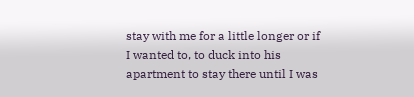stay with me for a little longer or if I wanted to, to duck into his apartment to stay there until I was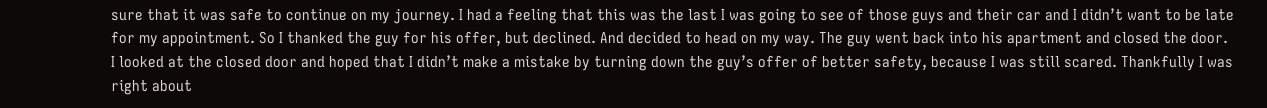sure that it was safe to continue on my journey. I had a feeling that this was the last I was going to see of those guys and their car and I didn’t want to be late for my appointment. So I thanked the guy for his offer, but declined. And decided to head on my way. The guy went back into his apartment and closed the door. I looked at the closed door and hoped that I didn’t make a mistake by turning down the guy’s offer of better safety, because I was still scared. Thankfully I was right about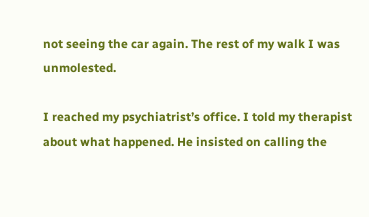not seeing the car again. The rest of my walk I was unmolested.

I reached my psychiatrist’s office. I told my therapist about what happened. He insisted on calling the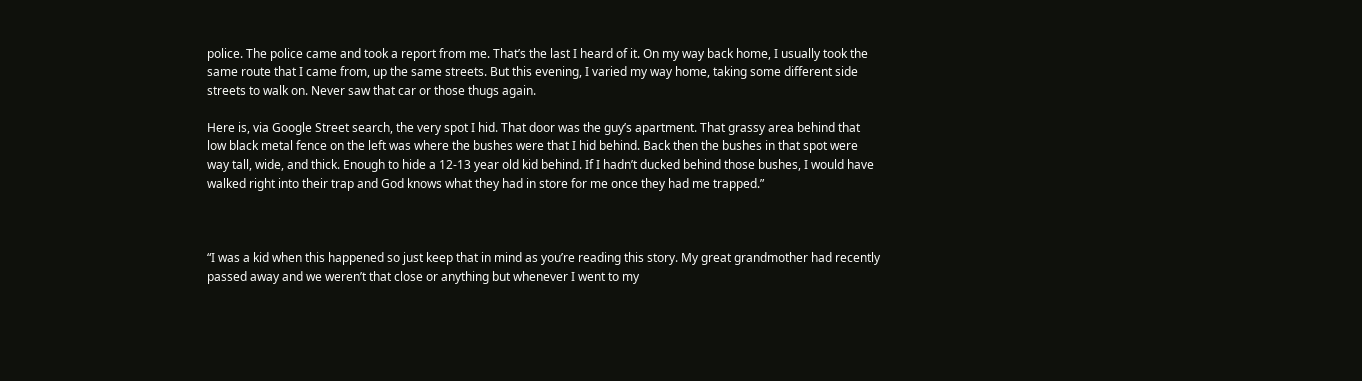police. The police came and took a report from me. That’s the last I heard of it. On my way back home, I usually took the same route that I came from, up the same streets. But this evening, I varied my way home, taking some different side streets to walk on. Never saw that car or those thugs again.

Here is, via Google Street search, the very spot I hid. That door was the guy’s apartment. That grassy area behind that low black metal fence on the left was where the bushes were that I hid behind. Back then the bushes in that spot were way tall, wide, and thick. Enough to hide a 12-13 year old kid behind. If I hadn’t ducked behind those bushes, I would have walked right into their trap and God knows what they had in store for me once they had me trapped.”



“I was a kid when this happened so just keep that in mind as you’re reading this story. My great grandmother had recently passed away and we weren’t that close or anything but whenever I went to my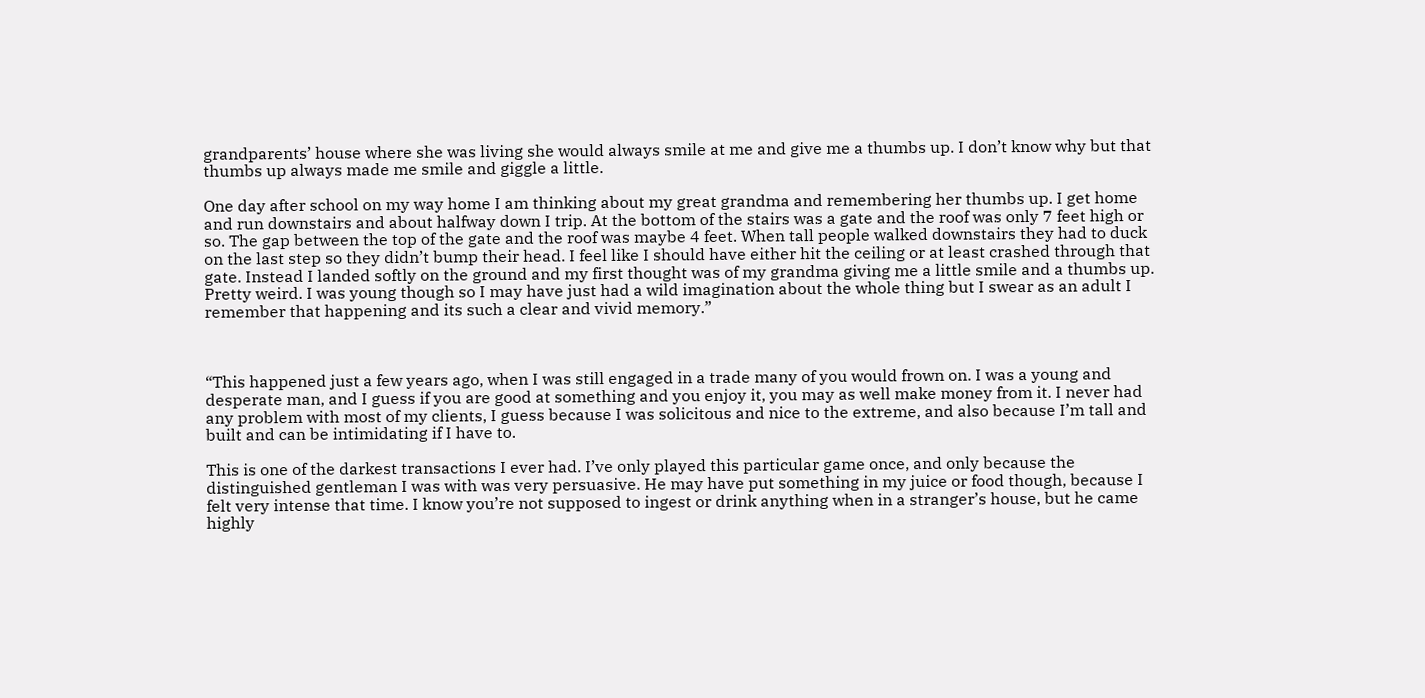grandparents’ house where she was living she would always smile at me and give me a thumbs up. I don’t know why but that thumbs up always made me smile and giggle a little.

One day after school on my way home I am thinking about my great grandma and remembering her thumbs up. I get home and run downstairs and about halfway down I trip. At the bottom of the stairs was a gate and the roof was only 7 feet high or so. The gap between the top of the gate and the roof was maybe 4 feet. When tall people walked downstairs they had to duck on the last step so they didn’t bump their head. I feel like I should have either hit the ceiling or at least crashed through that gate. Instead I landed softly on the ground and my first thought was of my grandma giving me a little smile and a thumbs up. Pretty weird. I was young though so I may have just had a wild imagination about the whole thing but I swear as an adult I remember that happening and its such a clear and vivid memory.”



“This happened just a few years ago, when I was still engaged in a trade many of you would frown on. I was a young and desperate man, and I guess if you are good at something and you enjoy it, you may as well make money from it. I never had any problem with most of my clients, I guess because I was solicitous and nice to the extreme, and also because I’m tall and built and can be intimidating if I have to.

This is one of the darkest transactions I ever had. I’ve only played this particular game once, and only because the distinguished gentleman I was with was very persuasive. He may have put something in my juice or food though, because I felt very intense that time. I know you’re not supposed to ingest or drink anything when in a stranger’s house, but he came highly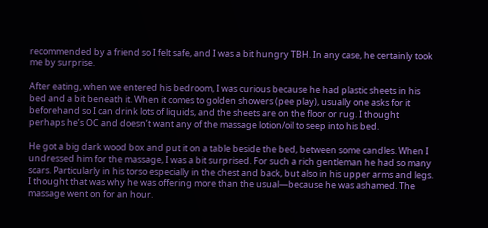recommended by a friend so I felt safe, and I was a bit hungry TBH. In any case, he certainly took me by surprise.

After eating, when we entered his bedroom, I was curious because he had plastic sheets in his bed and a bit beneath it. When it comes to golden showers (pee play), usually one asks for it beforehand so I can drink lots of liquids, and the sheets are on the floor or rug. I thought perhaps he’s OC and doesn’t want any of the massage lotion/oil to seep into his bed.

He got a big dark wood box and put it on a table beside the bed, between some candles. When I undressed him for the massage, I was a bit surprised. For such a rich gentleman he had so many scars. Particularly in his torso especially in the chest and back, but also in his upper arms and legs. I thought that was why he was offering more than the usual—because he was ashamed. The massage went on for an hour.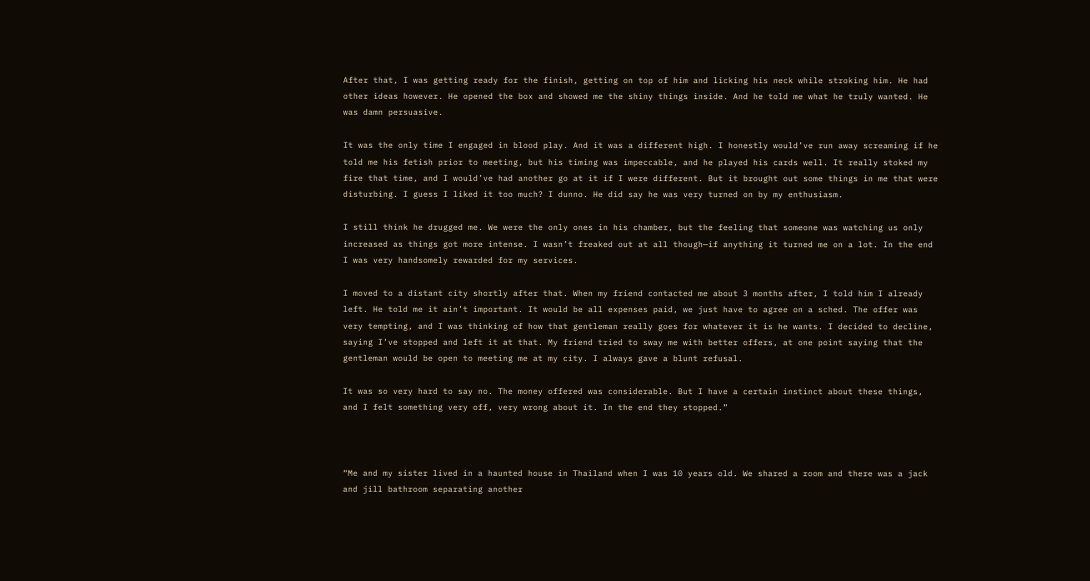After that, I was getting ready for the finish, getting on top of him and licking his neck while stroking him. He had other ideas however. He opened the box and showed me the shiny things inside. And he told me what he truly wanted. He was damn persuasive.

It was the only time I engaged in blood play. And it was a different high. I honestly would’ve run away screaming if he told me his fetish prior to meeting, but his timing was impeccable, and he played his cards well. It really stoked my fire that time, and I would’ve had another go at it if I were different. But it brought out some things in me that were disturbing. I guess I liked it too much? I dunno. He did say he was very turned on by my enthusiasm.

I still think he drugged me. We were the only ones in his chamber, but the feeling that someone was watching us only increased as things got more intense. I wasn’t freaked out at all though—if anything it turned me on a lot. In the end I was very handsomely rewarded for my services.

I moved to a distant city shortly after that. When my friend contacted me about 3 months after, I told him I already left. He told me it ain’t important. It would be all expenses paid, we just have to agree on a sched. The offer was very tempting, and I was thinking of how that gentleman really goes for whatever it is he wants. I decided to decline, saying I’ve stopped and left it at that. My friend tried to sway me with better offers, at one point saying that the gentleman would be open to meeting me at my city. I always gave a blunt refusal.

It was so very hard to say no. The money offered was considerable. But I have a certain instinct about these things, and I felt something very off, very wrong about it. In the end they stopped.”



“Me and my sister lived in a haunted house in Thailand when I was 10 years old. We shared a room and there was a jack and jill bathroom separating another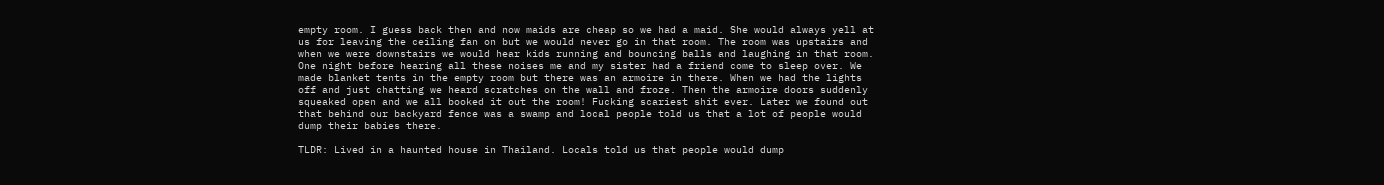empty room. I guess back then and now maids are cheap so we had a maid. She would always yell at us for leaving the ceiling fan on but we would never go in that room. The room was upstairs and when we were downstairs we would hear kids running and bouncing balls and laughing in that room. One night before hearing all these noises me and my sister had a friend come to sleep over. We made blanket tents in the empty room but there was an armoire in there. When we had the lights off and just chatting we heard scratches on the wall and froze. Then the armoire doors suddenly squeaked open and we all booked it out the room! Fucking scariest shit ever. Later we found out that behind our backyard fence was a swamp and local people told us that a lot of people would dump their babies there.

TLDR: Lived in a haunted house in Thailand. Locals told us that people would dump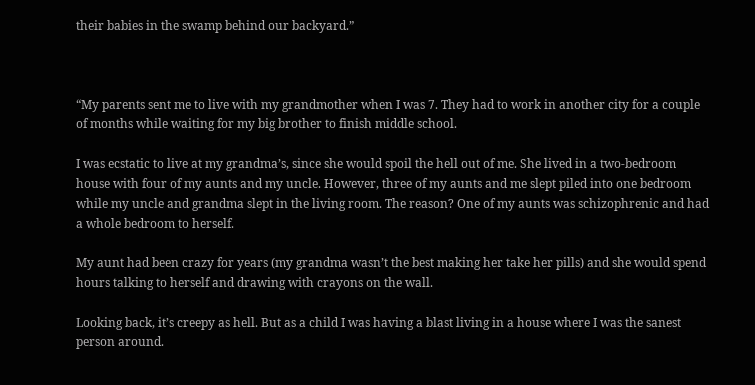their babies in the swamp behind our backyard.”



“My parents sent me to live with my grandmother when I was 7. They had to work in another city for a couple of months while waiting for my big brother to finish middle school.

I was ecstatic to live at my grandma’s, since she would spoil the hell out of me. She lived in a two-bedroom house with four of my aunts and my uncle. However, three of my aunts and me slept piled into one bedroom while my uncle and grandma slept in the living room. The reason? One of my aunts was schizophrenic and had a whole bedroom to herself.

My aunt had been crazy for years (my grandma wasn’t the best making her take her pills) and she would spend hours talking to herself and drawing with crayons on the wall.

Looking back, it’s creepy as hell. But as a child I was having a blast living in a house where I was the sanest person around.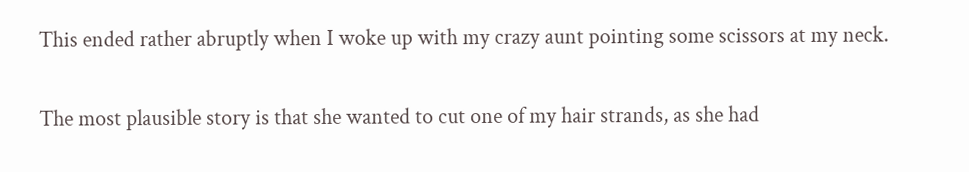This ended rather abruptly when I woke up with my crazy aunt pointing some scissors at my neck.

The most plausible story is that she wanted to cut one of my hair strands, as she had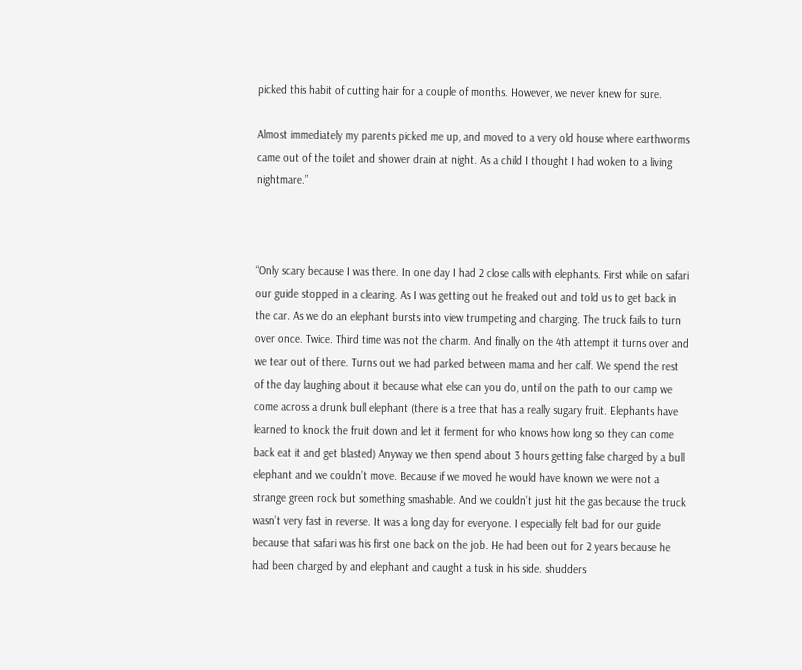picked this habit of cutting hair for a couple of months. However, we never knew for sure.

Almost immediately my parents picked me up, and moved to a very old house where earthworms came out of the toilet and shower drain at night. As a child I thought I had woken to a living nightmare.”



“Only scary because I was there. In one day I had 2 close calls with elephants. First while on safari our guide stopped in a clearing. As I was getting out he freaked out and told us to get back in the car. As we do an elephant bursts into view trumpeting and charging. The truck fails to turn over once. Twice. Third time was not the charm. And finally on the 4th attempt it turns over and we tear out of there. Turns out we had parked between mama and her calf. We spend the rest of the day laughing about it because what else can you do, until on the path to our camp we come across a drunk bull elephant (there is a tree that has a really sugary fruit. Elephants have learned to knock the fruit down and let it ferment for who knows how long so they can come back eat it and get blasted) Anyway we then spend about 3 hours getting false charged by a bull elephant and we couldn’t move. Because if we moved he would have known we were not a strange green rock but something smashable. And we couldn’t just hit the gas because the truck wasn’t very fast in reverse. It was a long day for everyone. I especially felt bad for our guide because that safari was his first one back on the job. He had been out for 2 years because he had been charged by and elephant and caught a tusk in his side. shudders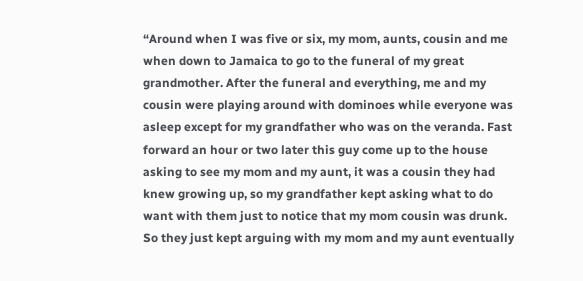“Around when I was five or six, my mom, aunts, cousin and me when down to Jamaica to go to the funeral of my great grandmother. After the funeral and everything, me and my cousin were playing around with dominoes while everyone was asleep except for my grandfather who was on the veranda. Fast forward an hour or two later this guy come up to the house asking to see my mom and my aunt, it was a cousin they had knew growing up, so my grandfather kept asking what to do want with them just to notice that my mom cousin was drunk. So they just kept arguing with my mom and my aunt eventually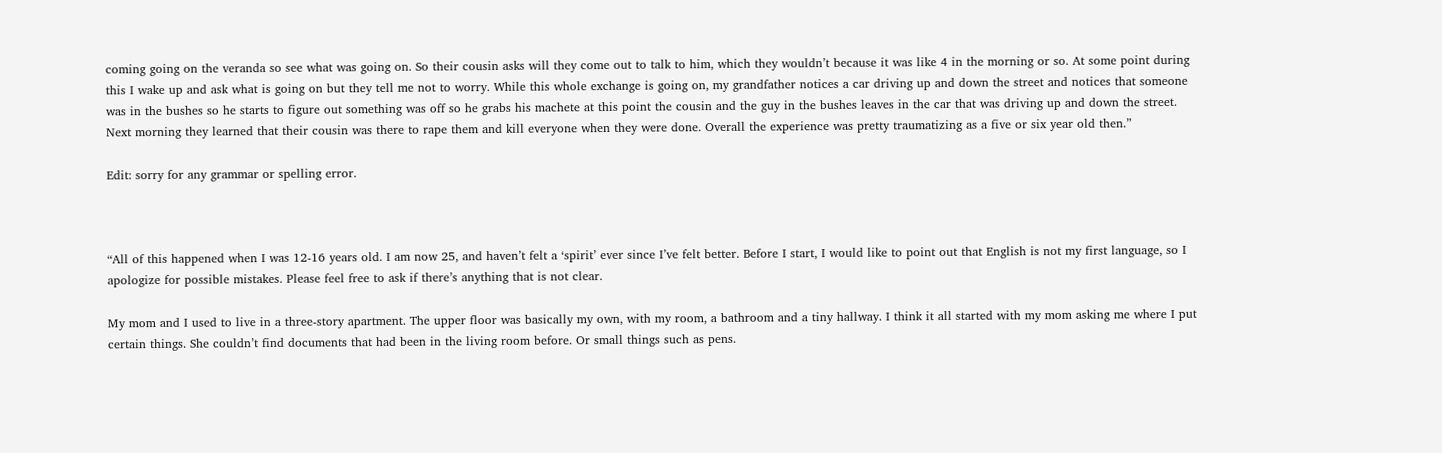coming going on the veranda so see what was going on. So their cousin asks will they come out to talk to him, which they wouldn’t because it was like 4 in the morning or so. At some point during this I wake up and ask what is going on but they tell me not to worry. While this whole exchange is going on, my grandfather notices a car driving up and down the street and notices that someone was in the bushes so he starts to figure out something was off so he grabs his machete at this point the cousin and the guy in the bushes leaves in the car that was driving up and down the street. Next morning they learned that their cousin was there to rape them and kill everyone when they were done. Overall the experience was pretty traumatizing as a five or six year old then.”

Edit: sorry for any grammar or spelling error.



“All of this happened when I was 12-16 years old. I am now 25, and haven’t felt a ‘spirit’ ever since I’ve felt better. Before I start, I would like to point out that English is not my first language, so I apologize for possible mistakes. Please feel free to ask if there’s anything that is not clear.

My mom and I used to live in a three-story apartment. The upper floor was basically my own, with my room, a bathroom and a tiny hallway. I think it all started with my mom asking me where I put certain things. She couldn’t find documents that had been in the living room before. Or small things such as pens.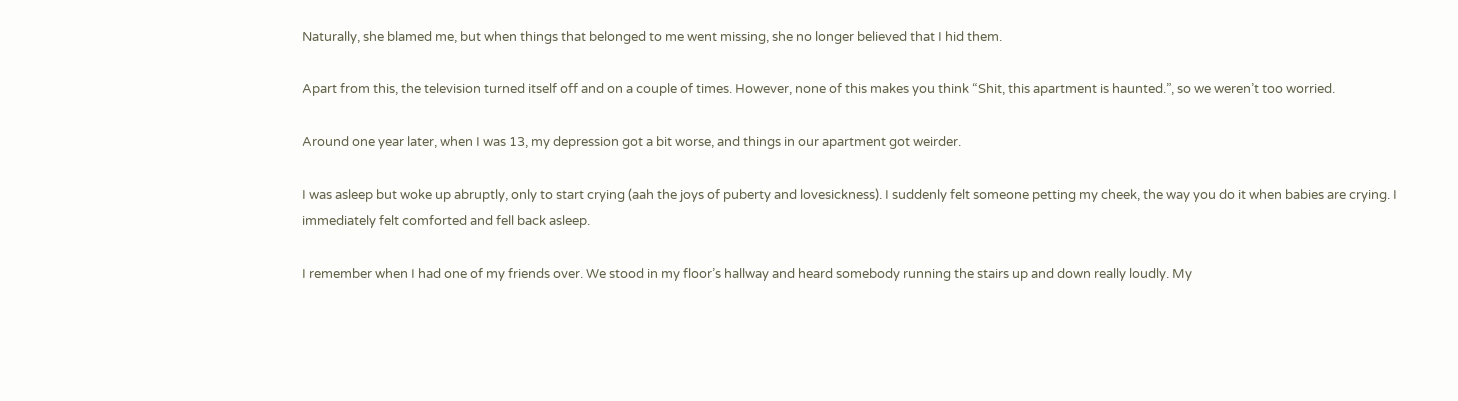Naturally, she blamed me, but when things that belonged to me went missing, she no longer believed that I hid them.

Apart from this, the television turned itself off and on a couple of times. However, none of this makes you think “Shit, this apartment is haunted.”, so we weren’t too worried.

Around one year later, when I was 13, my depression got a bit worse, and things in our apartment got weirder.

I was asleep but woke up abruptly, only to start crying (aah the joys of puberty and lovesickness). I suddenly felt someone petting my cheek, the way you do it when babies are crying. I immediately felt comforted and fell back asleep.

I remember when I had one of my friends over. We stood in my floor’s hallway and heard somebody running the stairs up and down really loudly. My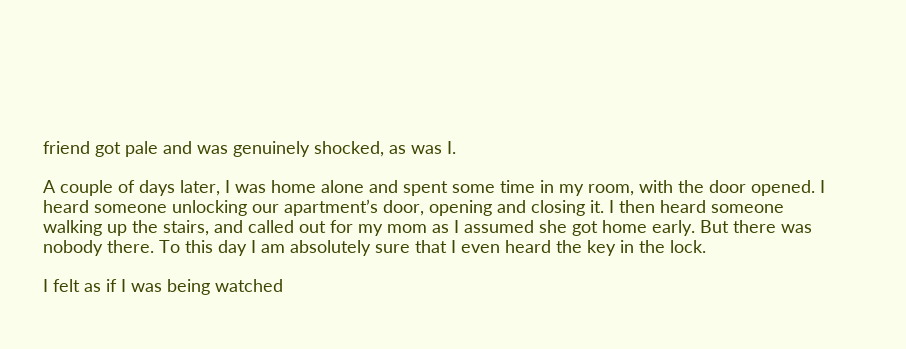friend got pale and was genuinely shocked, as was I.

A couple of days later, I was home alone and spent some time in my room, with the door opened. I heard someone unlocking our apartment’s door, opening and closing it. I then heard someone walking up the stairs, and called out for my mom as I assumed she got home early. But there was nobody there. To this day I am absolutely sure that I even heard the key in the lock.

I felt as if I was being watched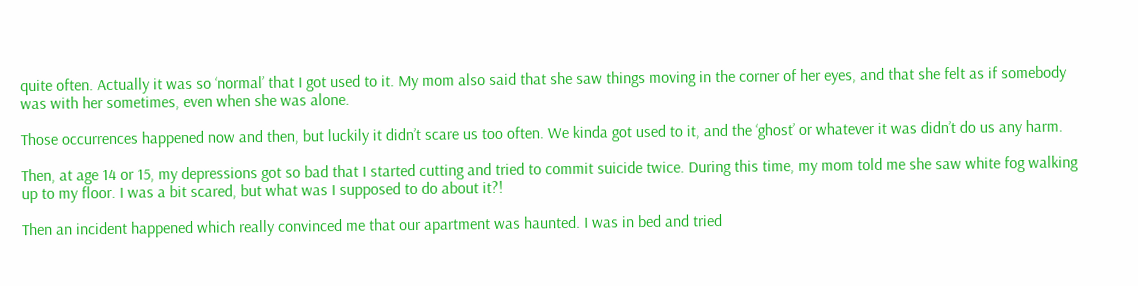quite often. Actually it was so ‘normal’ that I got used to it. My mom also said that she saw things moving in the corner of her eyes, and that she felt as if somebody was with her sometimes, even when she was alone.

Those occurrences happened now and then, but luckily it didn’t scare us too often. We kinda got used to it, and the ‘ghost’ or whatever it was didn’t do us any harm.

Then, at age 14 or 15, my depressions got so bad that I started cutting and tried to commit suicide twice. During this time, my mom told me she saw white fog walking up to my floor. I was a bit scared, but what was I supposed to do about it?!

Then an incident happened which really convinced me that our apartment was haunted. I was in bed and tried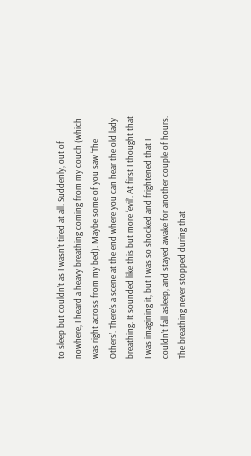to sleep but couldn’t as I wasn’t tired at all. Suddenly, out of nowhere, I heard a heavy breathing coming from my couch (which was right across from my bed). Maybe some of you saw ‘The Others’. There’s a scene at the end where you can hear the old lady breathing. It sounded like this but more ‘evil’. At first I thought that I was imagining it, but I was so shocked and frightened that I couldn’t fall asleep, and stayed awake for another couple of hours. The breathing never stopped during that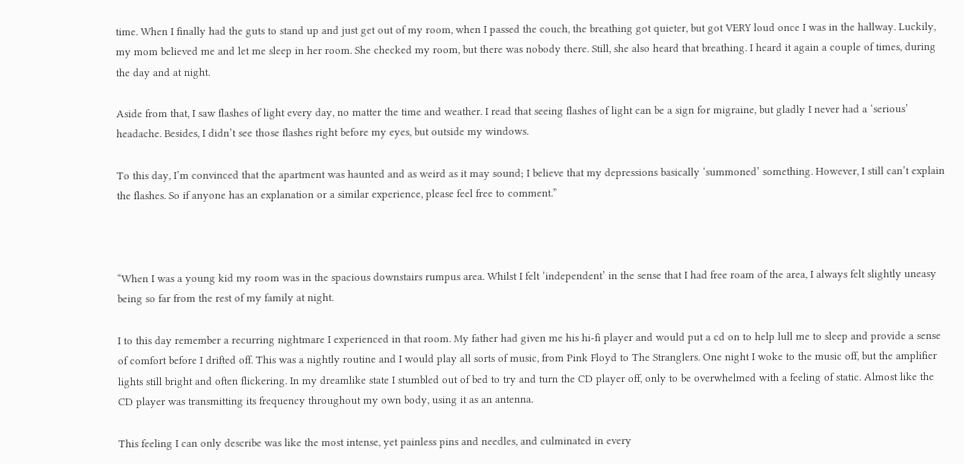time. When I finally had the guts to stand up and just get out of my room, when I passed the couch, the breathing got quieter, but got VERY loud once I was in the hallway. Luckily, my mom believed me and let me sleep in her room. She checked my room, but there was nobody there. Still, she also heard that breathing. I heard it again a couple of times, during the day and at night.

Aside from that, I saw flashes of light every day, no matter the time and weather. I read that seeing flashes of light can be a sign for migraine, but gladly I never had a ‘serious’ headache. Besides, I didn’t see those flashes right before my eyes, but outside my windows.

To this day, I’m convinced that the apartment was haunted and as weird as it may sound; I believe that my depressions basically ‘summoned’ something. However, I still can’t explain the flashes. So if anyone has an explanation or a similar experience, please feel free to comment.”



“When I was a young kid my room was in the spacious downstairs rumpus area. Whilst I felt ‘independent’ in the sense that I had free roam of the area, I always felt slightly uneasy being so far from the rest of my family at night.

I to this day remember a recurring nightmare I experienced in that room. My father had given me his hi-fi player and would put a cd on to help lull me to sleep and provide a sense of comfort before I drifted off. This was a nightly routine and I would play all sorts of music, from Pink Floyd to The Stranglers. One night I woke to the music off, but the amplifier lights still bright and often flickering. In my dreamlike state I stumbled out of bed to try and turn the CD player off, only to be overwhelmed with a feeling of static. Almost like the CD player was transmitting its frequency throughout my own body, using it as an antenna.

This feeling I can only describe was like the most intense, yet painless pins and needles, and culminated in every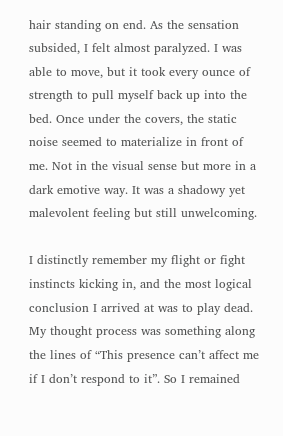hair standing on end. As the sensation subsided, I felt almost paralyzed. I was able to move, but it took every ounce of strength to pull myself back up into the bed. Once under the covers, the static noise seemed to materialize in front of me. Not in the visual sense but more in a dark emotive way. It was a shadowy yet malevolent feeling but still unwelcoming.

I distinctly remember my flight or fight instincts kicking in, and the most logical conclusion I arrived at was to play dead. My thought process was something along the lines of “This presence can’t affect me if I don’t respond to it”. So I remained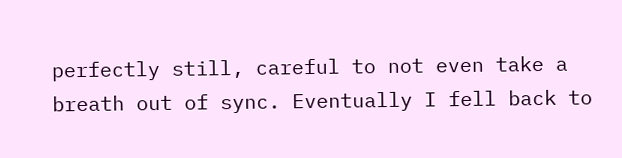perfectly still, careful to not even take a breath out of sync. Eventually I fell back to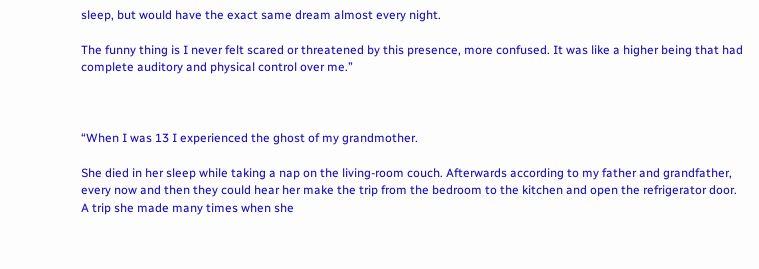sleep, but would have the exact same dream almost every night.

The funny thing is I never felt scared or threatened by this presence, more confused. It was like a higher being that had complete auditory and physical control over me.”



“When I was 13 I experienced the ghost of my grandmother.

She died in her sleep while taking a nap on the living-room couch. Afterwards according to my father and grandfather, every now and then they could hear her make the trip from the bedroom to the kitchen and open the refrigerator door. A trip she made many times when she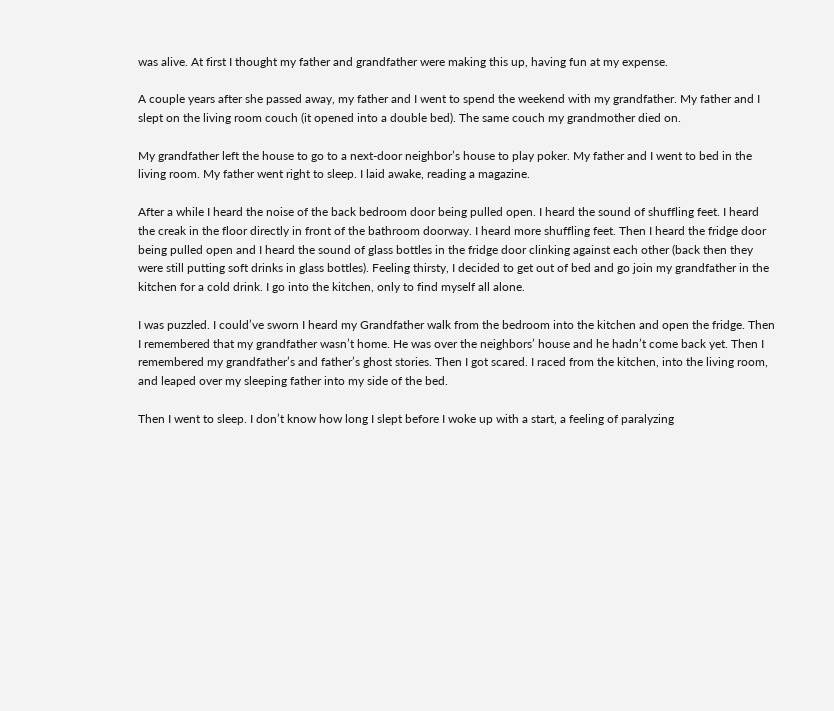was alive. At first I thought my father and grandfather were making this up, having fun at my expense.

A couple years after she passed away, my father and I went to spend the weekend with my grandfather. My father and I slept on the living room couch (it opened into a double bed). The same couch my grandmother died on.

My grandfather left the house to go to a next-door neighbor’s house to play poker. My father and I went to bed in the living room. My father went right to sleep. I laid awake, reading a magazine.

After a while I heard the noise of the back bedroom door being pulled open. I heard the sound of shuffling feet. I heard the creak in the floor directly in front of the bathroom doorway. I heard more shuffling feet. Then I heard the fridge door being pulled open and I heard the sound of glass bottles in the fridge door clinking against each other (back then they were still putting soft drinks in glass bottles). Feeling thirsty, I decided to get out of bed and go join my grandfather in the kitchen for a cold drink. I go into the kitchen, only to find myself all alone.

I was puzzled. I could’ve sworn I heard my Grandfather walk from the bedroom into the kitchen and open the fridge. Then I remembered that my grandfather wasn’t home. He was over the neighbors’ house and he hadn’t come back yet. Then I remembered my grandfather’s and father’s ghost stories. Then I got scared. I raced from the kitchen, into the living room, and leaped over my sleeping father into my side of the bed.

Then I went to sleep. I don’t know how long I slept before I woke up with a start, a feeling of paralyzing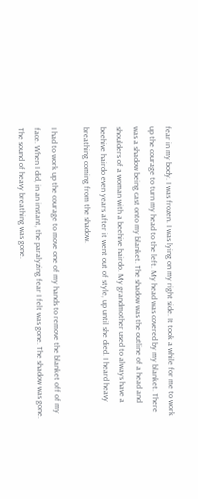fear in my body. I was frozen. I was lying on my right side. It took a while for me to work up the courage to turn my head to the left. My head was covered by my blanket. There was a shadow being cast onto my blanket. The shadow was the outline of a head and shoulders of a woman with a beehive hairdo. My grandmother used to always have a beehive hairdo even years after it went out of style, up until she died. I heard heavy breathing coming from the shadow.

I had to work up the courage to move one of my hands to remove the blanket off of my face. When I did, in an instant, the paralyzing fear I felt was gone. The shadow was gone. The sound of heavy breathing was gone.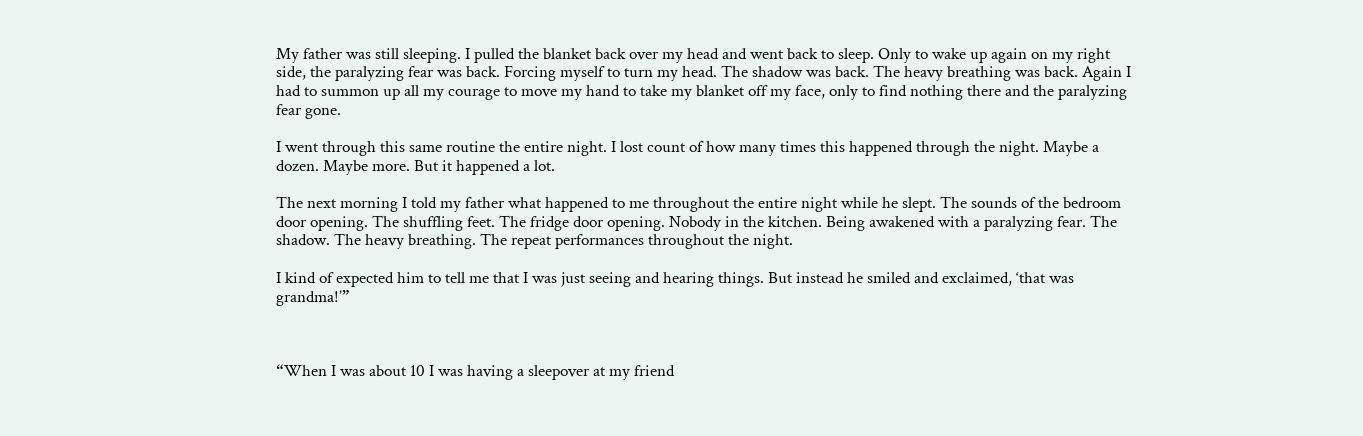My father was still sleeping. I pulled the blanket back over my head and went back to sleep. Only to wake up again on my right side, the paralyzing fear was back. Forcing myself to turn my head. The shadow was back. The heavy breathing was back. Again I had to summon up all my courage to move my hand to take my blanket off my face, only to find nothing there and the paralyzing fear gone.

I went through this same routine the entire night. I lost count of how many times this happened through the night. Maybe a dozen. Maybe more. But it happened a lot.

The next morning I told my father what happened to me throughout the entire night while he slept. The sounds of the bedroom door opening. The shuffling feet. The fridge door opening. Nobody in the kitchen. Being awakened with a paralyzing fear. The shadow. The heavy breathing. The repeat performances throughout the night.

I kind of expected him to tell me that I was just seeing and hearing things. But instead he smiled and exclaimed, ‘that was grandma!’”



“When I was about 10 I was having a sleepover at my friend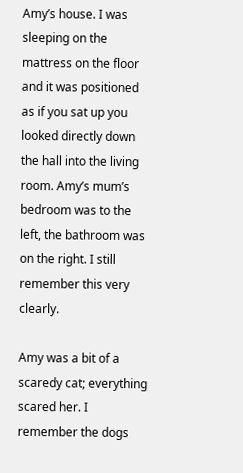Amy’s house. I was sleeping on the mattress on the floor and it was positioned as if you sat up you looked directly down the hall into the living room. Amy’s mum’s bedroom was to the left, the bathroom was on the right. I still remember this very clearly.

Amy was a bit of a scaredy cat; everything scared her. I remember the dogs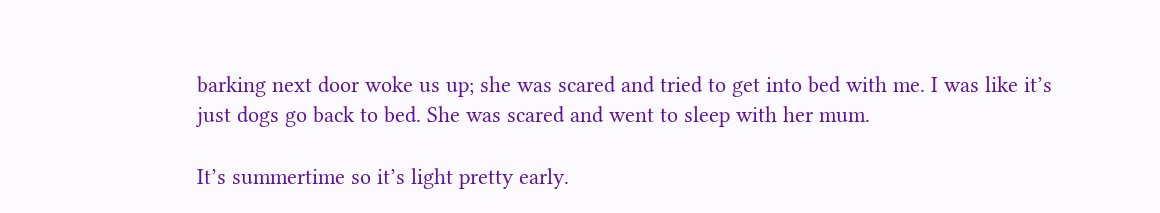barking next door woke us up; she was scared and tried to get into bed with me. I was like it’s just dogs go back to bed. She was scared and went to sleep with her mum.

It’s summertime so it’s light pretty early.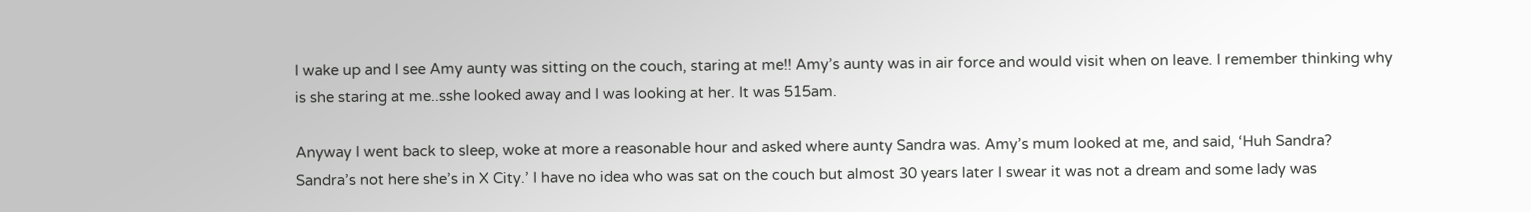I wake up and I see Amy aunty was sitting on the couch, staring at me!! Amy’s aunty was in air force and would visit when on leave. I remember thinking why is she staring at me..sshe looked away and I was looking at her. It was 515am.

Anyway I went back to sleep, woke at more a reasonable hour and asked where aunty Sandra was. Amy’s mum looked at me, and said, ‘Huh Sandra? Sandra’s not here she’s in X City.’ I have no idea who was sat on the couch but almost 30 years later I swear it was not a dream and some lady was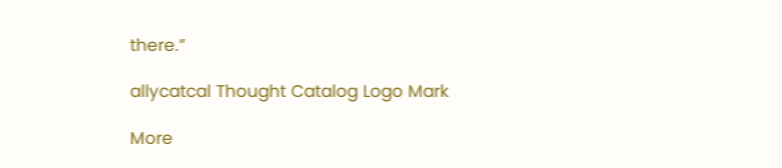there.”

allycatcal Thought Catalog Logo Mark

More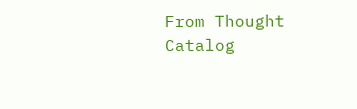From Thought Catalog